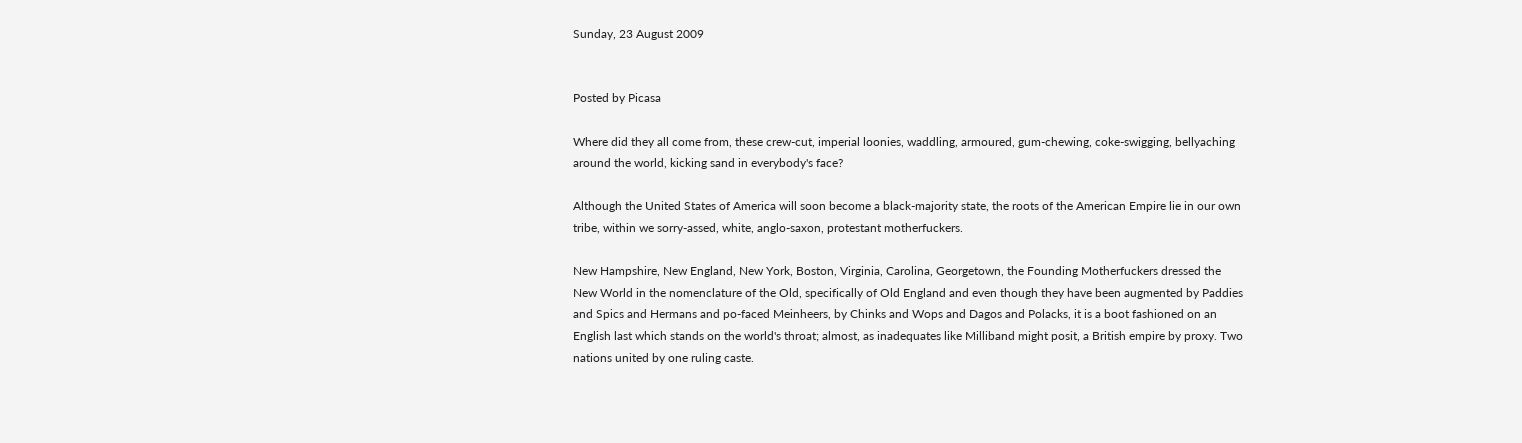Sunday, 23 August 2009


Posted by Picasa

Where did they all come from, these crew-cut, imperial loonies, waddling, armoured, gum-chewing, coke-swigging, bellyaching around the world, kicking sand in everybody's face?

Although the United States of America will soon become a black-majority state, the roots of the American Empire lie in our own tribe, within we sorry-assed, white, anglo-saxon, protestant motherfuckers.

New Hampshire, New England, New York, Boston, Virginia, Carolina, Georgetown, the Founding Motherfuckers dressed the New World in the nomenclature of the Old, specifically of Old England and even though they have been augmented by Paddies and Spics and Hermans and po-faced Meinheers, by Chinks and Wops and Dagos and Polacks, it is a boot fashioned on an English last which stands on the world's throat; almost, as inadequates like Milliband might posit, a British empire by proxy. Two nations united by one ruling caste.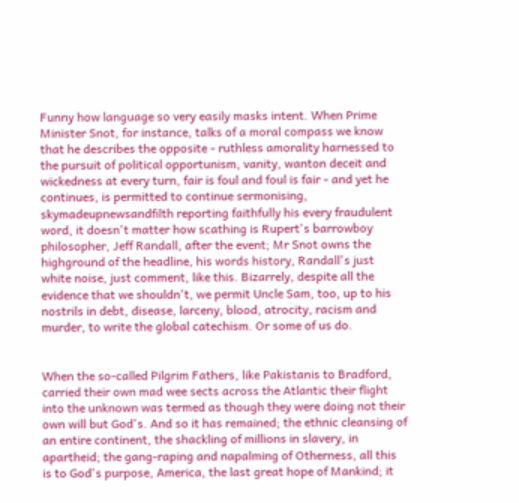Funny how language so very easily masks intent. When Prime Minister Snot, for instance, talks of a moral compass we know that he describes the opposite - ruthless amorality harnessed to the pursuit of political opportunism, vanity, wanton deceit and wickedness at every turn, fair is foul and foul is fair - and yet he continues, is permitted to continue sermonising, skymadeupnewsandfilth reporting faithfully his every fraudulent word, it doesn't matter how scathing is Rupert's barrowboy philosopher, Jeff Randall, after the event; Mr Snot owns the highground of the headline, his words history, Randall's just white noise, just comment, like this. Bizarrely, despite all the evidence that we shouldn't, we permit Uncle Sam, too, up to his nostrils in debt, disease, larceny, blood, atrocity, racism and murder, to write the global catechism. Or some of us do.


When the so-called Pilgrim Fathers, like Pakistanis to Bradford, carried their own mad wee sects across the Atlantic their flight into the unknown was termed as though they were doing not their own will but God's. And so it has remained; the ethnic cleansing of an entire continent, the shackling of millions in slavery, in apartheid; the gang-raping and napalming of Otherness, all this is to God's purpose, America, the last great hope of Mankind; it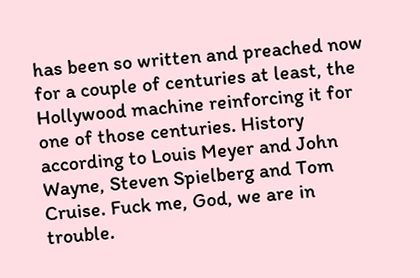has been so written and preached now for a couple of centuries at least, the Hollywood machine reinforcing it for one of those centuries. History according to Louis Meyer and John Wayne, Steven Spielberg and Tom Cruise. Fuck me, God, we are in trouble.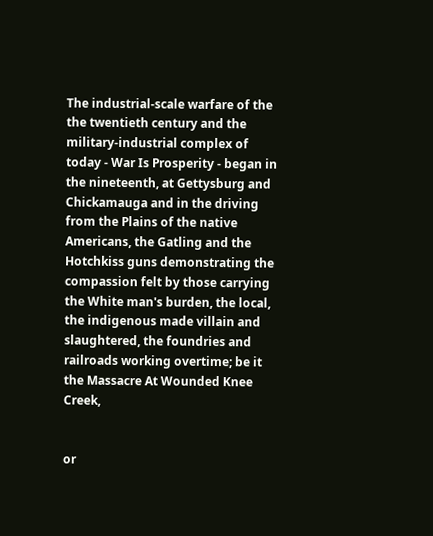The industrial-scale warfare of the the twentieth century and the military-industrial complex of today - War Is Prosperity - began in the nineteenth, at Gettysburg and Chickamauga and in the driving from the Plains of the native Americans, the Gatling and the Hotchkiss guns demonstrating the compassion felt by those carrying the White man's burden, the local, the indigenous made villain and slaughtered, the foundries and railroads working overtime; be it the Massacre At Wounded Knee Creek,


or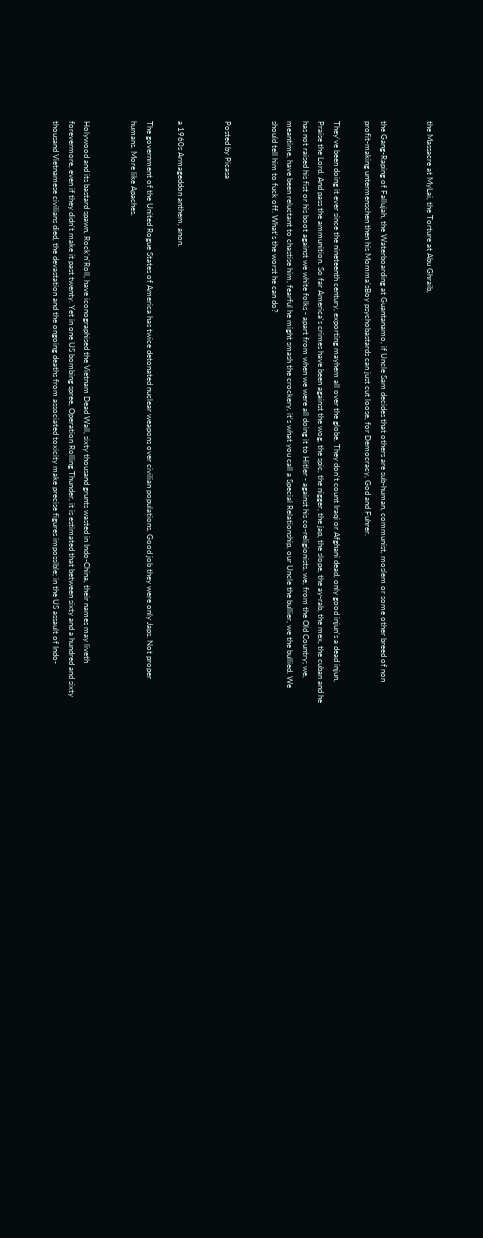the Massacre at MyLai, the Torture at Abu Ghraib,


the Gang-Raping of Fallujah, the Waterboarding at Guantanamo, if Uncle Sam decides that others are sub-human, communist, moslem or some other breed of non profit-making untermenschen then his Momma'sBoy psychobastards can just cut loose, for Democracy, God and Fuhrer.

They've been doing it ever since the nineteenth century, exporting mayhem all over the globe. They don't count Iraqi or Afghani dead, only good injun's a dead injun, Praise the Lord. And pass the ammunition. So far America's crimes have been against the wog, the spic, the nigger, the jap, the slope, the ay-rab, the mex, the cuban and he has not raised his fist or his boot against we white folks - apart from when we were all doing it to Hitler - against his co-religionists, we, from the Old Country; we, meantime, have been reluctant to chastise him, fearful he might smash the crockery, it's what you call a Special Relationship, our Uncle the bullier, we the bullied. We should tell him to fuck off. What's the worst he can do?


Posted by Picasa


a 1960s Armageddon anthem, anon.

The government of the United Rogue States of America has twice detonated nuclear weapons over civilian populations. Good job they were only Japs. Not proper humans. More like Apaches.


Holywood and its bastard spawn, Rock'n'Roll, have iconographised the Vietnam Dead Wall, sixty thousand grunts wasted in Indo-China, their names may liveth forevermore, even if they didn't make it past twenty. Yet in one US bombing spree, Operation Rolling Thunder, it is estimated that between sixty and a hundred and sixty thousand Vietnamese civilians died, the devastation and the ongoing deaths from associated toxicity make precise figures impossible; in the US assault of Indo-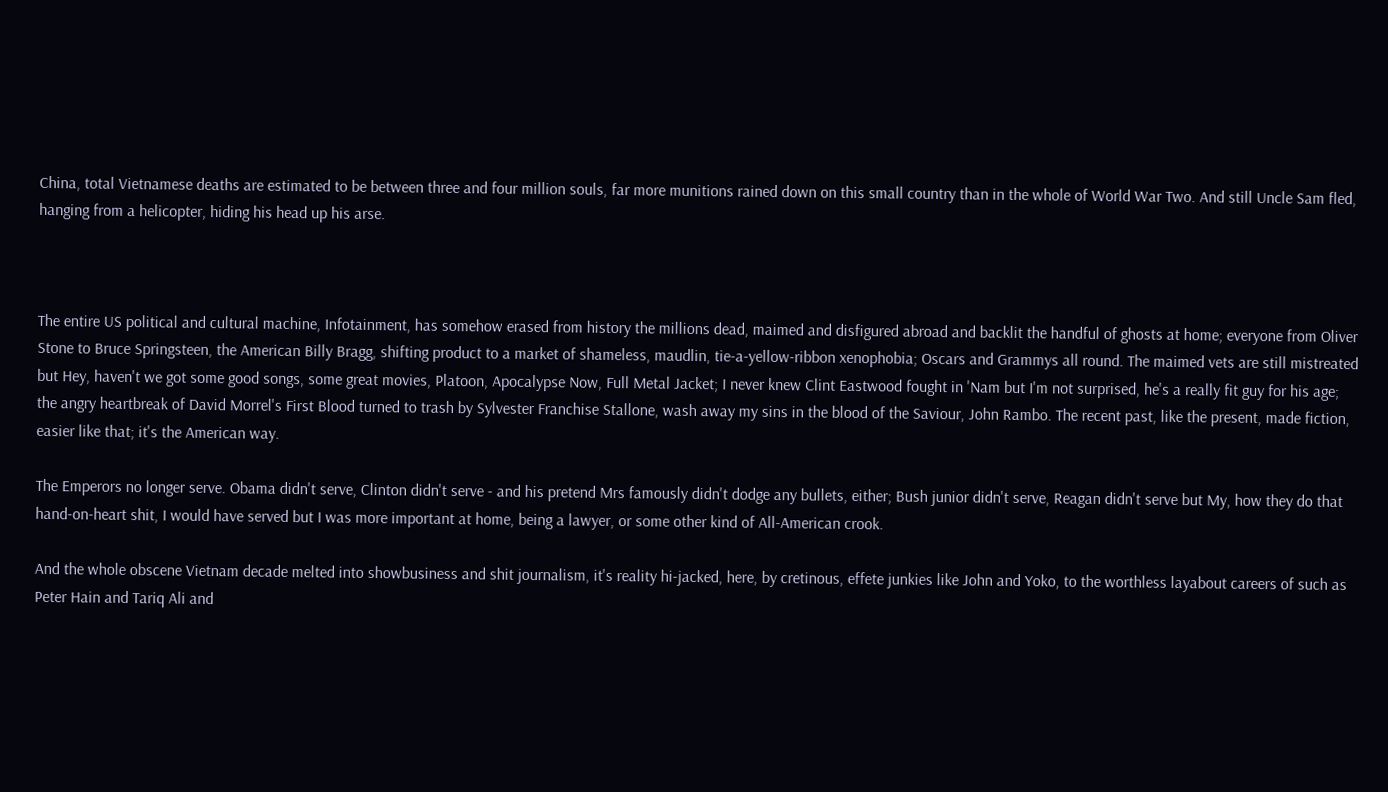China, total Vietnamese deaths are estimated to be between three and four million souls, far more munitions rained down on this small country than in the whole of World War Two. And still Uncle Sam fled, hanging from a helicopter, hiding his head up his arse.



The entire US political and cultural machine, Infotainment, has somehow erased from history the millions dead, maimed and disfigured abroad and backlit the handful of ghosts at home; everyone from Oliver Stone to Bruce Springsteen, the American Billy Bragg, shifting product to a market of shameless, maudlin, tie-a-yellow-ribbon xenophobia; Oscars and Grammys all round. The maimed vets are still mistreated but Hey, haven't we got some good songs, some great movies, Platoon, Apocalypse Now, Full Metal Jacket; I never knew Clint Eastwood fought in 'Nam but I'm not surprised, he's a really fit guy for his age; the angry heartbreak of David Morrel's First Blood turned to trash by Sylvester Franchise Stallone, wash away my sins in the blood of the Saviour, John Rambo. The recent past, like the present, made fiction, easier like that; it's the American way.

The Emperors no longer serve. Obama didn't serve, Clinton didn't serve - and his pretend Mrs famously didn't dodge any bullets, either; Bush junior didn't serve, Reagan didn't serve but My, how they do that hand-on-heart shit, I would have served but I was more important at home, being a lawyer, or some other kind of All-American crook.

And the whole obscene Vietnam decade melted into showbusiness and shit journalism, it's reality hi-jacked, here, by cretinous, effete junkies like John and Yoko, to the worthless layabout careers of such as Peter Hain and Tariq Ali and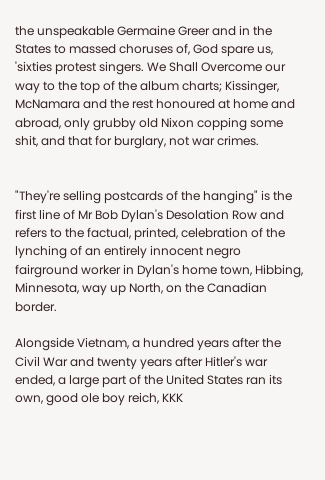the unspeakable Germaine Greer and in the States to massed choruses of, God spare us, 'sixties protest singers. We Shall Overcome our way to the top of the album charts; Kissinger, McNamara and the rest honoured at home and abroad, only grubby old Nixon copping some shit, and that for burglary, not war crimes.


"They're selling postcards of the hanging" is the first line of Mr Bob Dylan's Desolation Row and refers to the factual, printed, celebration of the lynching of an entirely innocent negro fairground worker in Dylan's home town, Hibbing, Minnesota, way up North, on the Canadian border.

Alongside Vietnam, a hundred years after the Civil War and twenty years after Hitler's war ended, a large part of the United States ran its own, good ole boy reich, KKK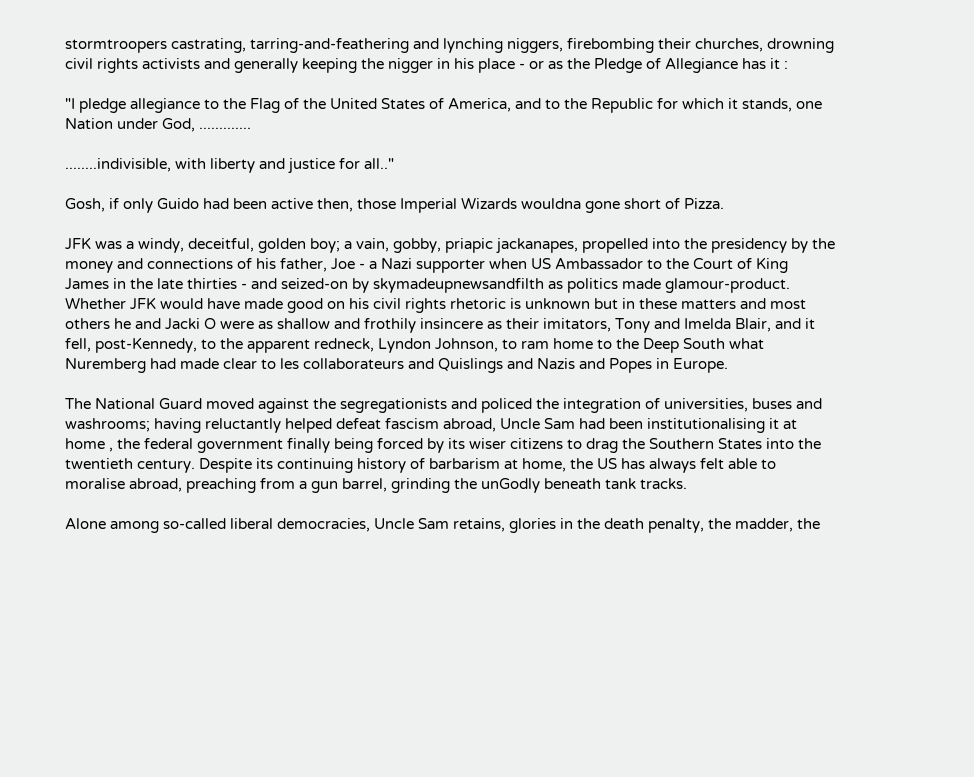stormtroopers castrating, tarring-and-feathering and lynching niggers, firebombing their churches, drowning civil rights activists and generally keeping the nigger in his place - or as the Pledge of Allegiance has it :

"I pledge allegiance to the Flag of the United States of America, and to the Republic for which it stands, one Nation under God, .............

........indivisible, with liberty and justice for all.."

Gosh, if only Guido had been active then, those Imperial Wizards wouldna gone short of Pizza.

JFK was a windy, deceitful, golden boy; a vain, gobby, priapic jackanapes, propelled into the presidency by the money and connections of his father, Joe - a Nazi supporter when US Ambassador to the Court of King James in the late thirties - and seized-on by skymadeupnewsandfilth as politics made glamour-product. Whether JFK would have made good on his civil rights rhetoric is unknown but in these matters and most others he and Jacki O were as shallow and frothily insincere as their imitators, Tony and Imelda Blair, and it fell, post-Kennedy, to the apparent redneck, Lyndon Johnson, to ram home to the Deep South what Nuremberg had made clear to les collaborateurs and Quislings and Nazis and Popes in Europe.

The National Guard moved against the segregationists and policed the integration of universities, buses and washrooms; having reluctantly helped defeat fascism abroad, Uncle Sam had been institutionalising it at home , the federal government finally being forced by its wiser citizens to drag the Southern States into the twentieth century. Despite its continuing history of barbarism at home, the US has always felt able to moralise abroad, preaching from a gun barrel, grinding the unGodly beneath tank tracks.

Alone among so-called liberal democracies, Uncle Sam retains, glories in the death penalty, the madder, the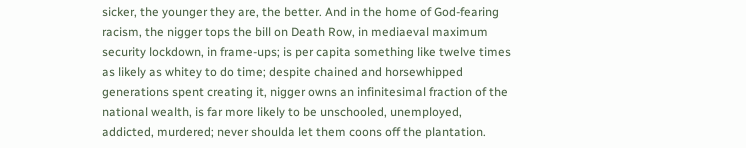sicker, the younger they are, the better. And in the home of God-fearing racism, the nigger tops the bill on Death Row, in mediaeval maximum security lockdown, in frame-ups; is per capita something like twelve times as likely as whitey to do time; despite chained and horsewhipped generations spent creating it, nigger owns an infinitesimal fraction of the national wealth, is far more likely to be unschooled, unemployed, addicted, murdered; never shoulda let them coons off the plantation.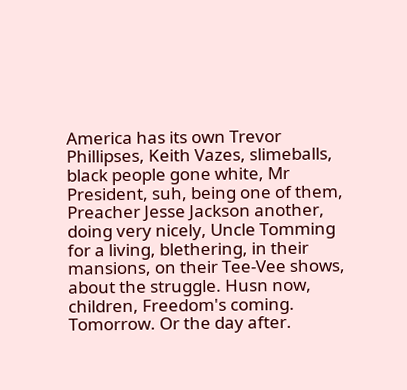America has its own Trevor Phillipses, Keith Vazes, slimeballs, black people gone white, Mr President, suh, being one of them, Preacher Jesse Jackson another, doing very nicely, Uncle Tomming for a living, blethering, in their mansions, on their Tee-Vee shows, about the struggle. Husn now, children, Freedom's coming. Tomorrow. Or the day after.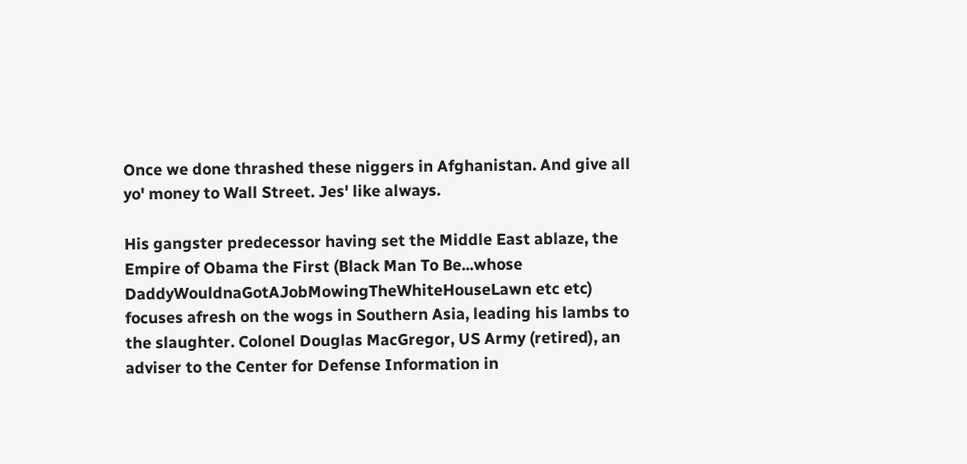Once we done thrashed these niggers in Afghanistan. And give all yo' money to Wall Street. Jes' like always.

His gangster predecessor having set the Middle East ablaze, the Empire of Obama the First (Black Man To Be...whose DaddyWouldnaGotAJobMowingTheWhiteHouseLawn etc etc) focuses afresh on the wogs in Southern Asia, leading his lambs to the slaughter. Colonel Douglas MacGregor, US Army (retired), an adviser to the Center for Defense Information in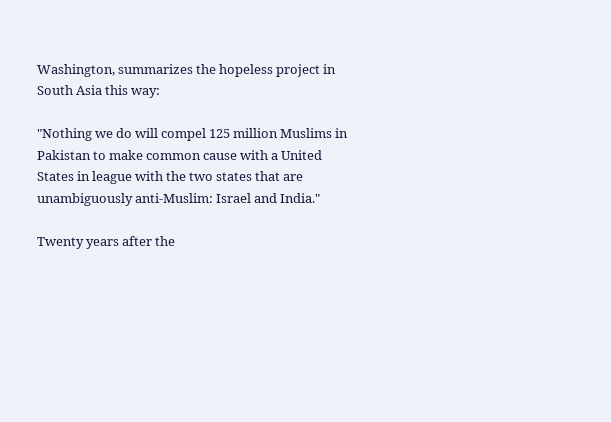Washington, summarizes the hopeless project in South Asia this way:

"Nothing we do will compel 125 million Muslims in Pakistan to make common cause with a United States in league with the two states that are unambiguously anti-Muslim: Israel and India."

Twenty years after the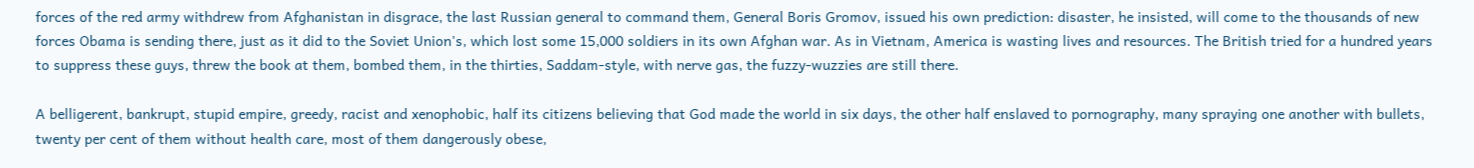forces of the red army withdrew from Afghanistan in disgrace, the last Russian general to command them, General Boris Gromov, issued his own prediction: disaster, he insisted, will come to the thousands of new forces Obama is sending there, just as it did to the Soviet Union's, which lost some 15,000 soldiers in its own Afghan war. As in Vietnam, America is wasting lives and resources. The British tried for a hundred years to suppress these guys, threw the book at them, bombed them, in the thirties, Saddam-style, with nerve gas, the fuzzy-wuzzies are still there.

A belligerent, bankrupt, stupid empire, greedy, racist and xenophobic, half its citizens believing that God made the world in six days, the other half enslaved to pornography, many spraying one another with bullets, twenty per cent of them without health care, most of them dangerously obese,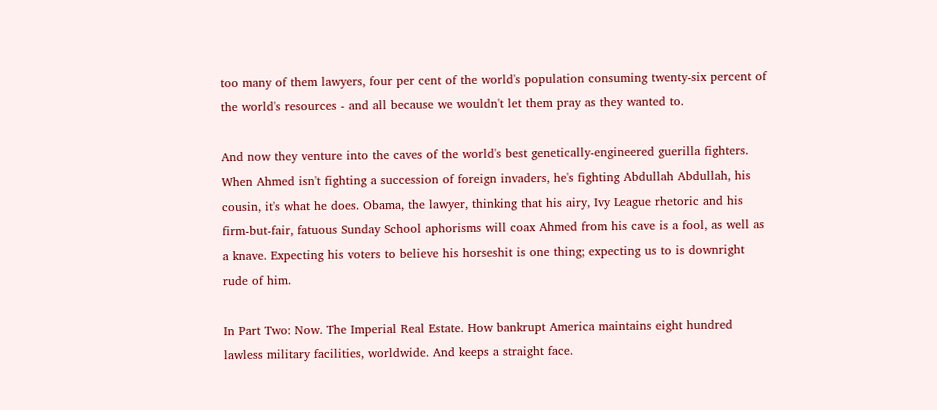too many of them lawyers, four per cent of the world's population consuming twenty-six percent of the world's resources - and all because we wouldn't let them pray as they wanted to.

And now they venture into the caves of the world's best genetically-engineered guerilla fighters. When Ahmed isn't fighting a succession of foreign invaders, he's fighting Abdullah Abdullah, his cousin, it's what he does. Obama, the lawyer, thinking that his airy, Ivy League rhetoric and his firm-but-fair, fatuous Sunday School aphorisms will coax Ahmed from his cave is a fool, as well as a knave. Expecting his voters to believe his horseshit is one thing; expecting us to is downright rude of him.

In Part Two: Now. The Imperial Real Estate. How bankrupt America maintains eight hundred lawless military facilities, worldwide. And keeps a straight face.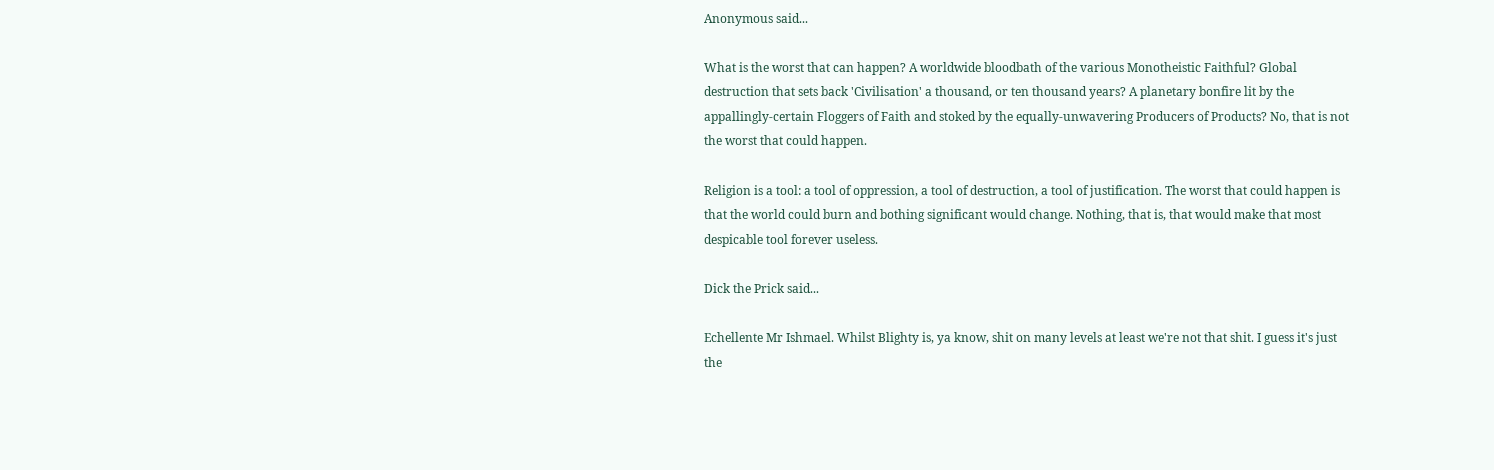Anonymous said...

What is the worst that can happen? A worldwide bloodbath of the various Monotheistic Faithful? Global destruction that sets back 'Civilisation' a thousand, or ten thousand years? A planetary bonfire lit by the appallingly-certain Floggers of Faith and stoked by the equally-unwavering Producers of Products? No, that is not the worst that could happen.

Religion is a tool: a tool of oppression, a tool of destruction, a tool of justification. The worst that could happen is that the world could burn and bothing significant would change. Nothing, that is, that would make that most despicable tool forever useless.

Dick the Prick said...

Echellente Mr Ishmael. Whilst Blighty is, ya know, shit on many levels at least we're not that shit. I guess it's just the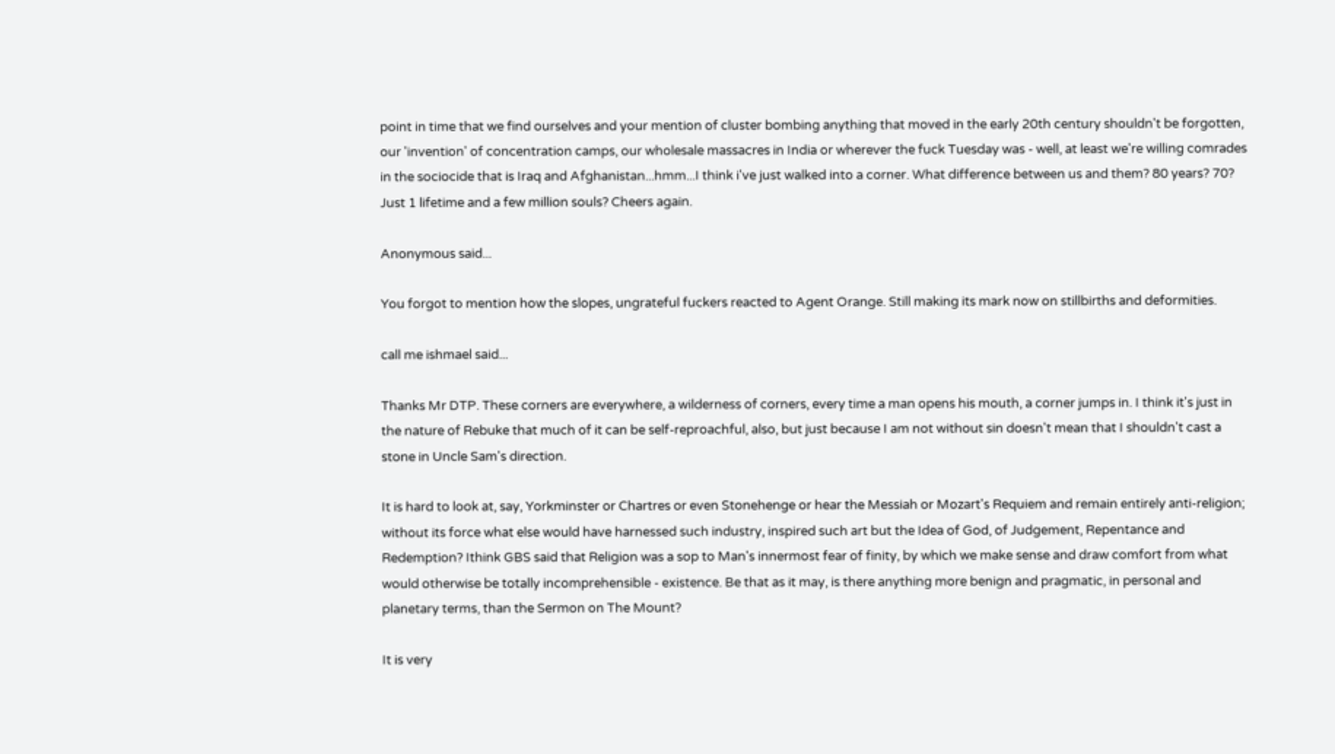point in time that we find ourselves and your mention of cluster bombing anything that moved in the early 20th century shouldn't be forgotten, our 'invention' of concentration camps, our wholesale massacres in India or wherever the fuck Tuesday was - well, at least we're willing comrades in the sociocide that is Iraq and Afghanistan...hmm...I think i've just walked into a corner. What difference between us and them? 80 years? 70? Just 1 lifetime and a few million souls? Cheers again.

Anonymous said...

You forgot to mention how the slopes, ungrateful fuckers reacted to Agent Orange. Still making its mark now on stillbirths and deformities.

call me ishmael said...

Thanks Mr DTP. These corners are everywhere, a wilderness of corners, every time a man opens his mouth, a corner jumps in. I think it's just in the nature of Rebuke that much of it can be self-reproachful, also, but just because I am not without sin doesn't mean that I shouldn't cast a stone in Uncle Sam's direction.

It is hard to look at, say, Yorkminster or Chartres or even Stonehenge or hear the Messiah or Mozart's Requiem and remain entirely anti-religion; without its force what else would have harnessed such industry, inspired such art but the Idea of God, of Judgement, Repentance and Redemption? Ithink GBS said that Religion was a sop to Man's innermost fear of finity, by which we make sense and draw comfort from what would otherwise be totally incomprehensible - existence. Be that as it may, is there anything more benign and pragmatic, in personal and planetary terms, than the Sermon on The Mount?

It is very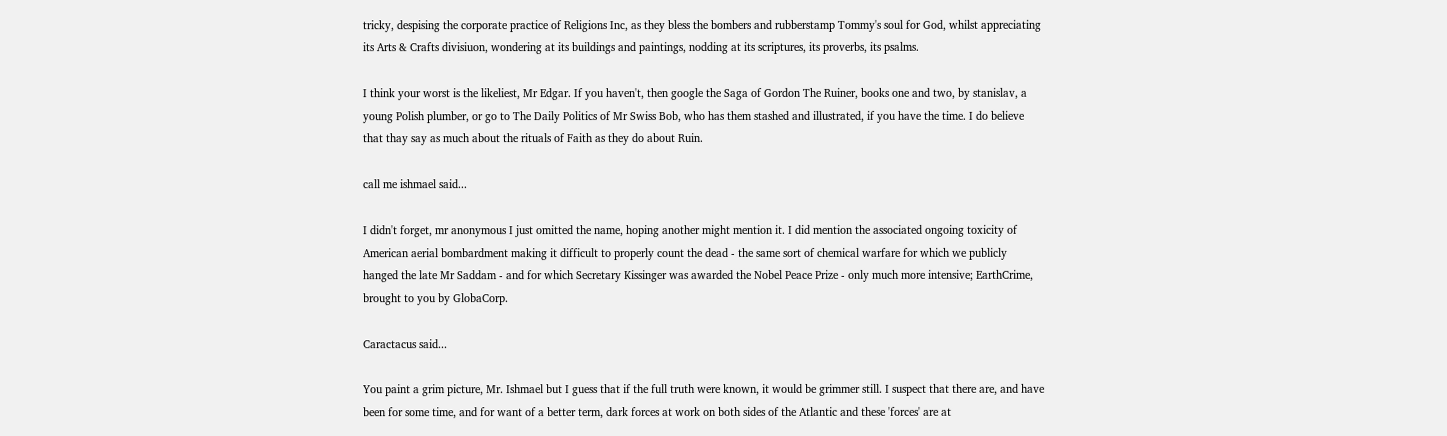tricky, despising the corporate practice of Religions Inc, as they bless the bombers and rubberstamp Tommy's soul for God, whilst appreciating its Arts & Crafts divisiuon, wondering at its buildings and paintings, nodding at its scriptures, its proverbs, its psalms.

I think your worst is the likeliest, Mr Edgar. If you haven't, then google the Saga of Gordon The Ruiner, books one and two, by stanislav, a young Polish plumber, or go to The Daily Politics of Mr Swiss Bob, who has them stashed and illustrated, if you have the time. I do believe that thay say as much about the rituals of Faith as they do about Ruin.

call me ishmael said...

I didn't forget, mr anonymous I just omitted the name, hoping another might mention it. I did mention the associated ongoing toxicity of American aerial bombardment making it difficult to properly count the dead - the same sort of chemical warfare for which we publicly hanged the late Mr Saddam - and for which Secretary Kissinger was awarded the Nobel Peace Prize - only much more intensive; EarthCrime, brought to you by GlobaCorp.

Caractacus said...

You paint a grim picture, Mr. Ishmael but I guess that if the full truth were known, it would be grimmer still. I suspect that there are, and have been for some time, and for want of a better term, dark forces at work on both sides of the Atlantic and these 'forces' are at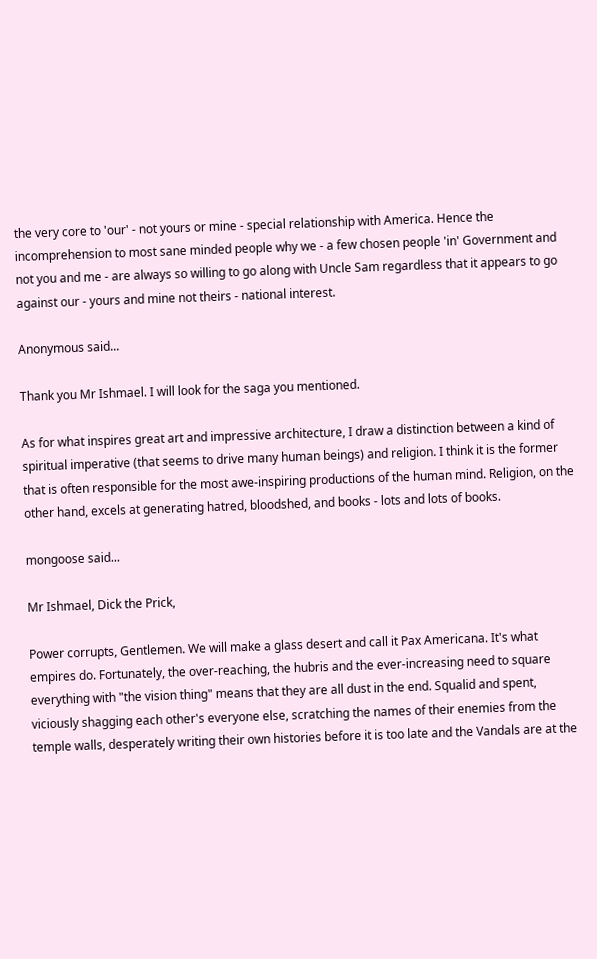the very core to 'our' - not yours or mine - special relationship with America. Hence the incomprehension to most sane minded people why we - a few chosen people 'in' Government and not you and me - are always so willing to go along with Uncle Sam regardless that it appears to go against our - yours and mine not theirs - national interest.

Anonymous said...

Thank you Mr Ishmael. I will look for the saga you mentioned.

As for what inspires great art and impressive architecture, I draw a distinction between a kind of spiritual imperative (that seems to drive many human beings) and religion. I think it is the former that is often responsible for the most awe-inspiring productions of the human mind. Religion, on the other hand, excels at generating hatred, bloodshed, and books - lots and lots of books.

mongoose said...

Mr Ishmael, Dick the Prick,

Power corrupts, Gentlemen. We will make a glass desert and call it Pax Americana. It's what empires do. Fortunately, the over-reaching, the hubris and the ever-increasing need to square everything with "the vision thing" means that they are all dust in the end. Squalid and spent, viciously shagging each other's everyone else, scratching the names of their enemies from the temple walls, desperately writing their own histories before it is too late and the Vandals are at the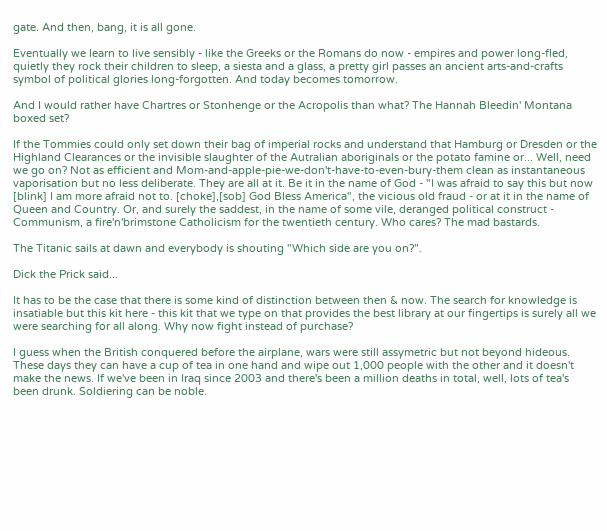gate. And then, bang, it is all gone.

Eventually we learn to live sensibly - like the Greeks or the Romans do now - empires and power long-fled, quietly they rock their children to sleep, a siesta and a glass, a pretty girl passes an ancient arts-and-crafts symbol of political glories long-forgotten. And today becomes tomorrow.

And I would rather have Chartres or Stonhenge or the Acropolis than what? The Hannah Bleedin' Montana boxed set?

If the Tommies could only set down their bag of imperial rocks and understand that Hamburg or Dresden or the Highland Clearances or the invisible slaughter of the Autralian aboriginals or the potato famine or... Well, need we go on? Not as efficient and Mom-and-apple-pie-we-don't-have-to-even-bury-them clean as instantaneous vaporisation but no less deliberate. They are all at it. Be it in the name of God - "I was afraid to say this but now [blink] I am more afraid not to. [choke],[sob] God Bless America", the vicious old fraud - or at it in the name of Queen and Country. Or, and surely the saddest, in the name of some vile, deranged political construct - Communism, a fire'n'brimstone Catholicism for the twentieth century. Who cares? The mad bastards.

The Titanic sails at dawn and everybody is shouting "Which side are you on?".

Dick the Prick said...

It has to be the case that there is some kind of distinction between then & now. The search for knowledge is insatiable but this kit here - this kit that we type on that provides the best library at our fingertips is surely all we were searching for all along. Why now fight instead of purchase?

I guess when the British conquered before the airplane, wars were still assymetric but not beyond hideous. These days they can have a cup of tea in one hand and wipe out 1,000 people with the other and it doesn't make the news. If we've been in Iraq since 2003 and there's been a million deaths in total, well, lots of tea's been drunk. Soldiering can be noble.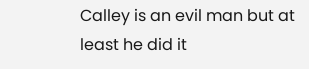Calley is an evil man but at least he did it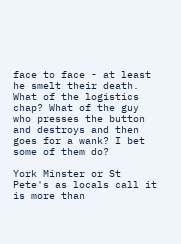face to face - at least he smelt their death. What of the logistics chap? What of the guy who presses the button and destroys and then goes for a wank? I bet some of them do?

York Minster or St Pete's as locals call it is more than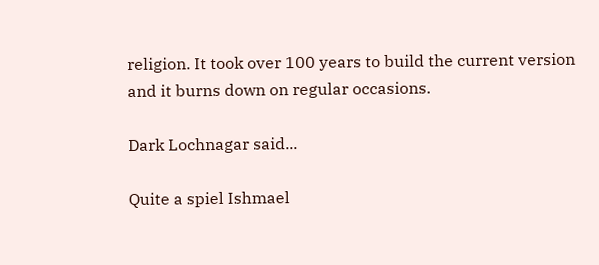religion. It took over 100 years to build the current version and it burns down on regular occasions.

Dark Lochnagar said...

Quite a spiel Ishmael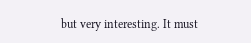but very interesting. It must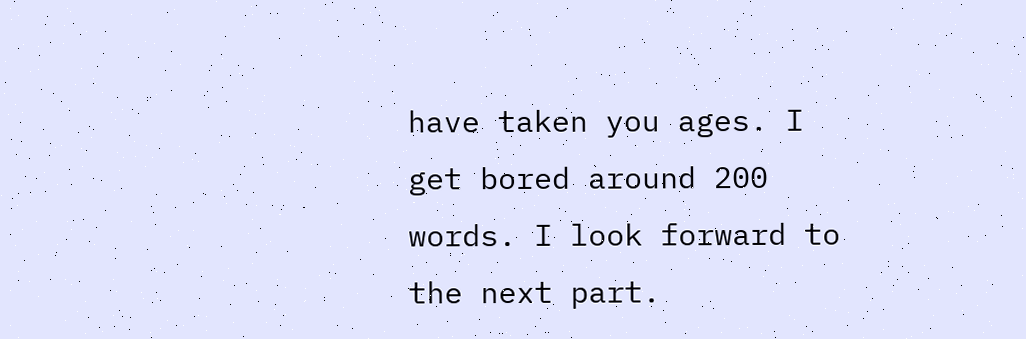have taken you ages. I get bored around 200 words. I look forward to the next part.